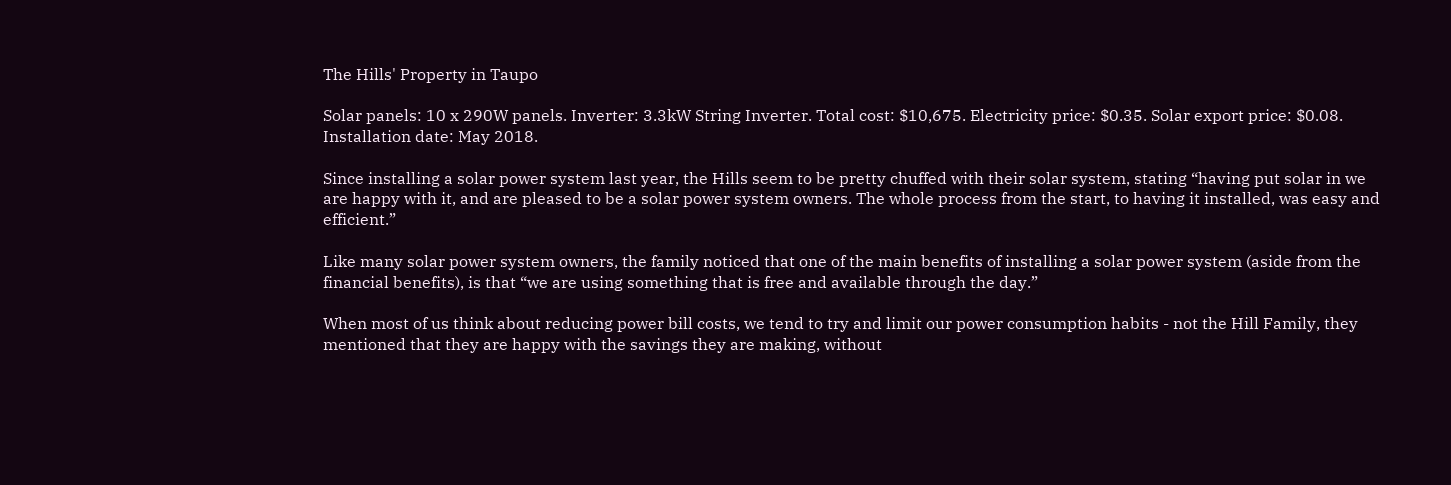The Hills' Property in Taupo

Solar panels: 10 x 290W panels. Inverter: 3.3kW String Inverter. Total cost: $10,675. Electricity price: $0.35. Solar export price: $0.08. Installation date: May 2018.

Since installing a solar power system last year, the Hills seem to be pretty chuffed with their solar system, stating “having put solar in we are happy with it, and are pleased to be a solar power system owners. The whole process from the start, to having it installed, was easy and efficient.”

Like many solar power system owners, the family noticed that one of the main benefits of installing a solar power system (aside from the financial benefits), is that “we are using something that is free and available through the day.”

When most of us think about reducing power bill costs, we tend to try and limit our power consumption habits - not the Hill Family, they mentioned that they are happy with the savings they are making, without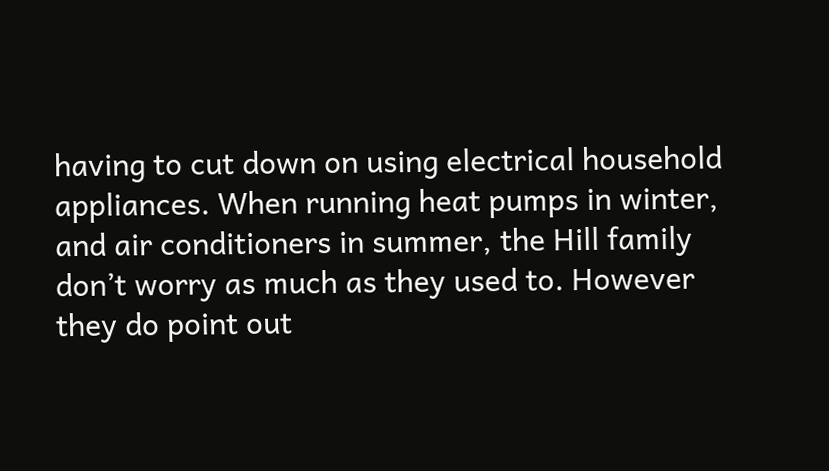having to cut down on using electrical household appliances. When running heat pumps in winter, and air conditioners in summer, the Hill family don’t worry as much as they used to. However they do point out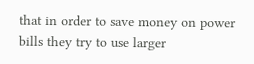that in order to save money on power bills they try to use larger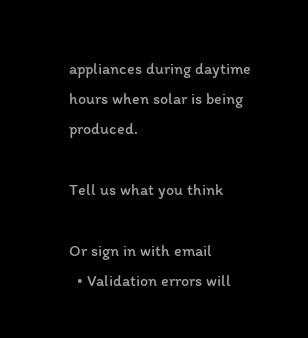appliances during daytime hours when solar is being produced.

Tell us what you think

Or sign in with email
  • Validation errors will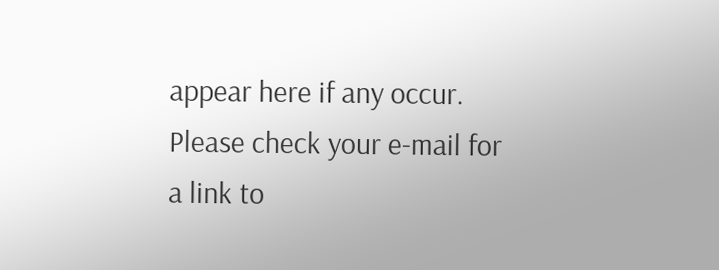appear here if any occur.
Please check your e-mail for a link to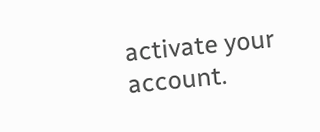activate your account.